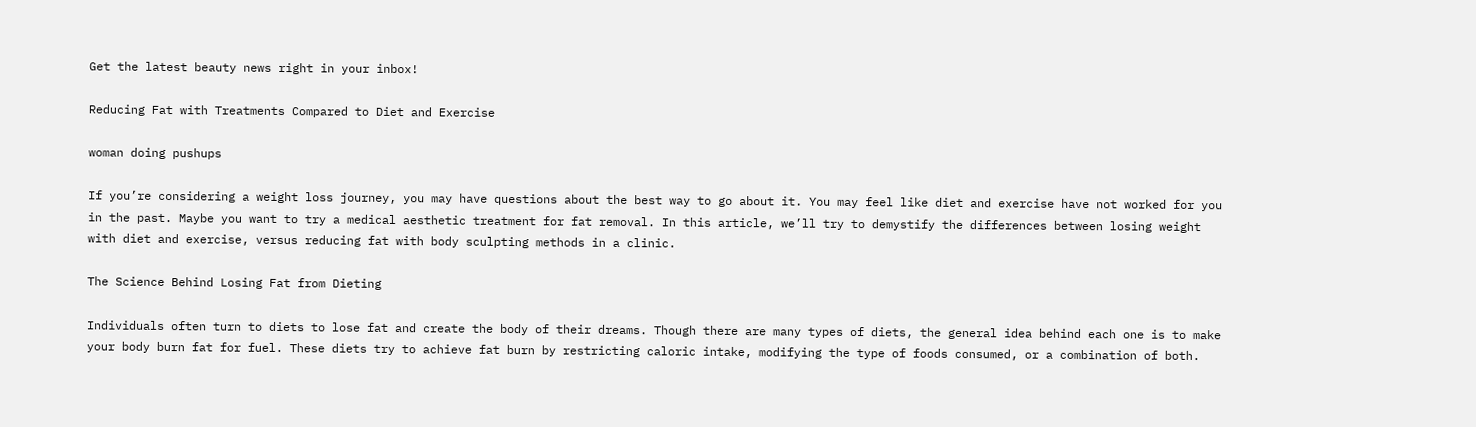Get the latest beauty news right in your inbox!

Reducing Fat with Treatments Compared to Diet and Exercise

woman doing pushups

If you’re considering a weight loss journey, you may have questions about the best way to go about it. You may feel like diet and exercise have not worked for you in the past. Maybe you want to try a medical aesthetic treatment for fat removal. In this article, we’ll try to demystify the differences between losing weight with diet and exercise, versus reducing fat with body sculpting methods in a clinic.

The Science Behind Losing Fat from Dieting

Individuals often turn to diets to lose fat and create the body of their dreams. Though there are many types of diets, the general idea behind each one is to make your body burn fat for fuel. These diets try to achieve fat burn by restricting caloric intake, modifying the type of foods consumed, or a combination of both.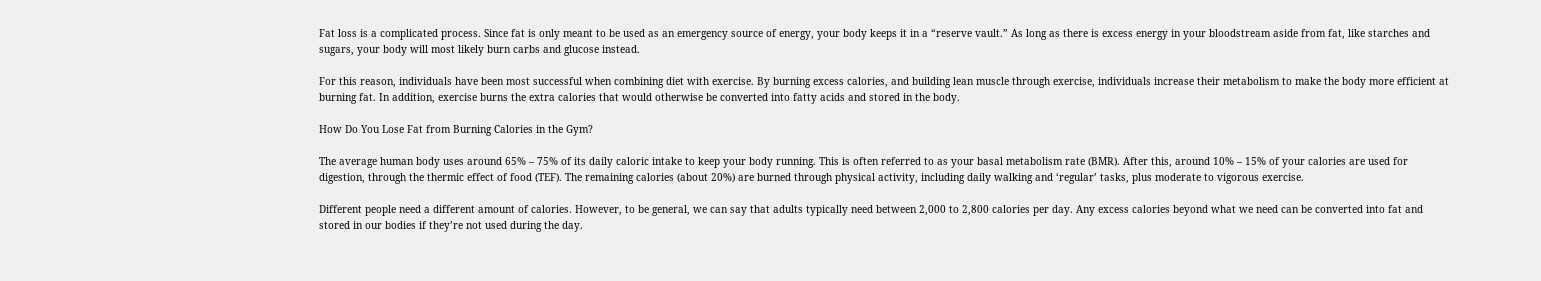Fat loss is a complicated process. Since fat is only meant to be used as an emergency source of energy, your body keeps it in a “reserve vault.” As long as there is excess energy in your bloodstream aside from fat, like starches and sugars, your body will most likely burn carbs and glucose instead.

For this reason, individuals have been most successful when combining diet with exercise. By burning excess calories, and building lean muscle through exercise, individuals increase their metabolism to make the body more efficient at burning fat. In addition, exercise burns the extra calories that would otherwise be converted into fatty acids and stored in the body.

How Do You Lose Fat from Burning Calories in the Gym?

The average human body uses around 65% – 75% of its daily caloric intake to keep your body running. This is often referred to as your basal metabolism rate (BMR). After this, around 10% – 15% of your calories are used for digestion, through the thermic effect of food (TEF). The remaining calories (about 20%) are burned through physical activity, including daily walking and ‘regular’ tasks, plus moderate to vigorous exercise.

Different people need a different amount of calories. However, to be general, we can say that adults typically need between 2,000 to 2,800 calories per day. Any excess calories beyond what we need can be converted into fat and stored in our bodies if they’re not used during the day.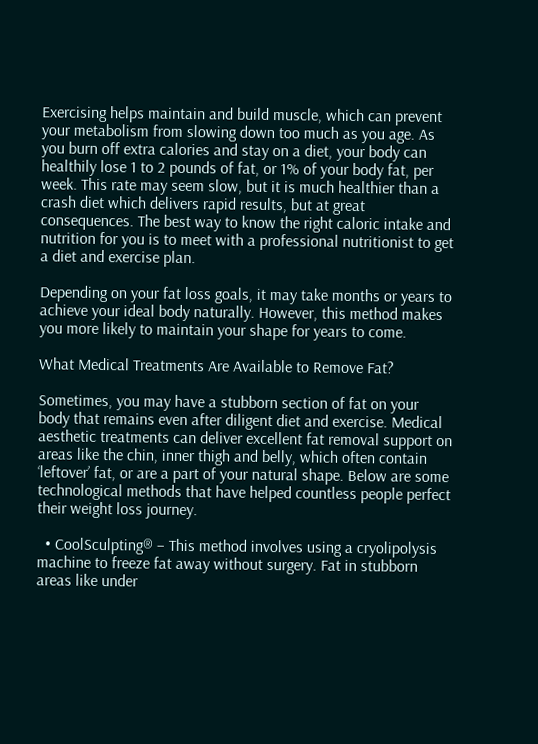Exercising helps maintain and build muscle, which can prevent your metabolism from slowing down too much as you age. As you burn off extra calories and stay on a diet, your body can healthily lose 1 to 2 pounds of fat, or 1% of your body fat, per week. This rate may seem slow, but it is much healthier than a crash diet which delivers rapid results, but at great consequences. The best way to know the right caloric intake and nutrition for you is to meet with a professional nutritionist to get a diet and exercise plan.

Depending on your fat loss goals, it may take months or years to achieve your ideal body naturally. However, this method makes you more likely to maintain your shape for years to come.

What Medical Treatments Are Available to Remove Fat?

Sometimes, you may have a stubborn section of fat on your body that remains even after diligent diet and exercise. Medical aesthetic treatments can deliver excellent fat removal support on areas like the chin, inner thigh and belly, which often contain ‘leftover’ fat, or are a part of your natural shape. Below are some technological methods that have helped countless people perfect their weight loss journey.

  • CoolSculpting® – This method involves using a cryolipolysis machine to freeze fat away without surgery. Fat in stubborn areas like under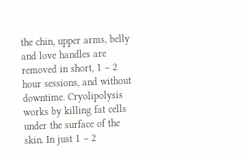the chin, upper arms, belly and love handles are removed in short, 1 – 2 hour sessions, and without downtime. Cryolipolysis works by killing fat cells under the surface of the skin. In just 1 – 2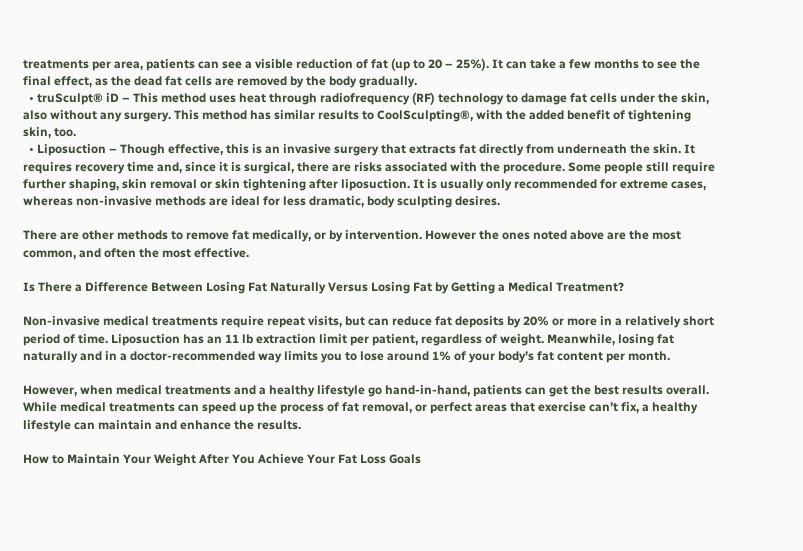treatments per area, patients can see a visible reduction of fat (up to 20 – 25%). It can take a few months to see the final effect, as the dead fat cells are removed by the body gradually.
  • truSculpt® iD – This method uses heat through radiofrequency (RF) technology to damage fat cells under the skin, also without any surgery. This method has similar results to CoolSculpting®, with the added benefit of tightening skin, too.
  • Liposuction – Though effective, this is an invasive surgery that extracts fat directly from underneath the skin. It requires recovery time and, since it is surgical, there are risks associated with the procedure. Some people still require further shaping, skin removal or skin tightening after liposuction. It is usually only recommended for extreme cases, whereas non-invasive methods are ideal for less dramatic, body sculpting desires.

There are other methods to remove fat medically, or by intervention. However the ones noted above are the most common, and often the most effective.

Is There a Difference Between Losing Fat Naturally Versus Losing Fat by Getting a Medical Treatment?

Non-invasive medical treatments require repeat visits, but can reduce fat deposits by 20% or more in a relatively short period of time. Liposuction has an 11 lb extraction limit per patient, regardless of weight. Meanwhile, losing fat naturally and in a doctor-recommended way limits you to lose around 1% of your body’s fat content per month.

However, when medical treatments and a healthy lifestyle go hand-in-hand, patients can get the best results overall. While medical treatments can speed up the process of fat removal, or perfect areas that exercise can’t fix, a healthy lifestyle can maintain and enhance the results.

How to Maintain Your Weight After You Achieve Your Fat Loss Goals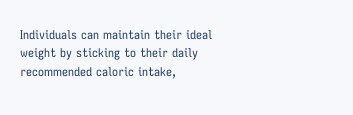Individuals can maintain their ideal weight by sticking to their daily recommended caloric intake,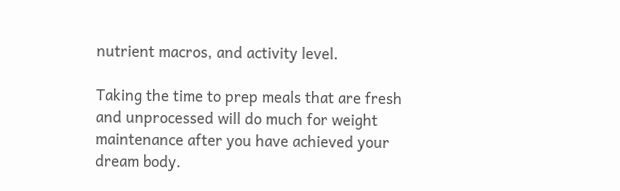nutrient macros, and activity level.

Taking the time to prep meals that are fresh and unprocessed will do much for weight maintenance after you have achieved your dream body.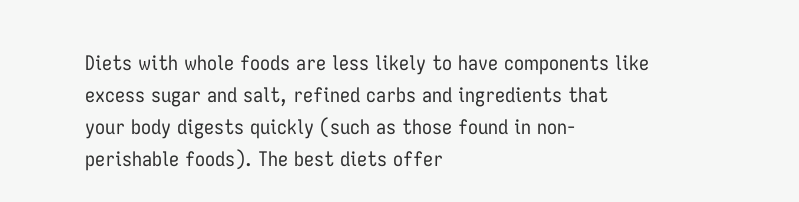Diets with whole foods are less likely to have components like excess sugar and salt, refined carbs and ingredients that your body digests quickly (such as those found in non-perishable foods). The best diets offer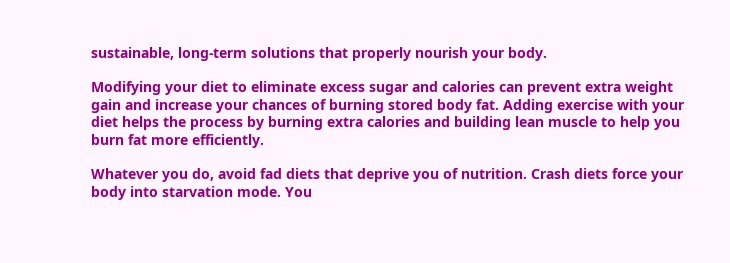sustainable, long-term solutions that properly nourish your body.

Modifying your diet to eliminate excess sugar and calories can prevent extra weight gain and increase your chances of burning stored body fat. Adding exercise with your diet helps the process by burning extra calories and building lean muscle to help you burn fat more efficiently.

Whatever you do, avoid fad diets that deprive you of nutrition. Crash diets force your body into starvation mode. You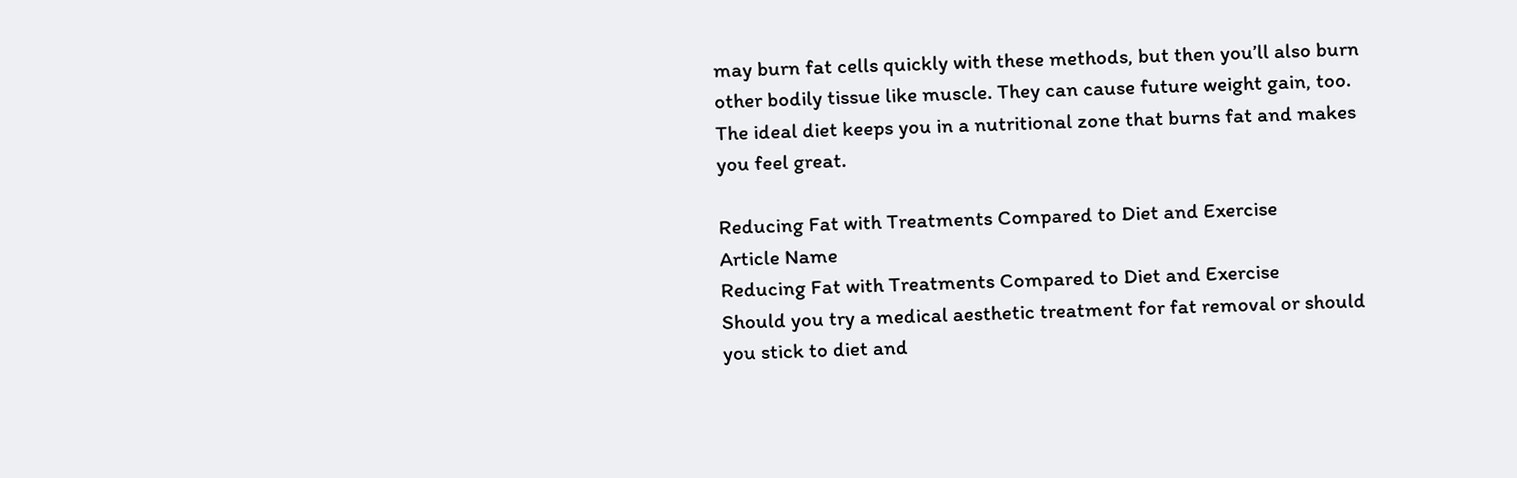may burn fat cells quickly with these methods, but then you’ll also burn other bodily tissue like muscle. They can cause future weight gain, too. The ideal diet keeps you in a nutritional zone that burns fat and makes you feel great.

Reducing Fat with Treatments Compared to Diet and Exercise
Article Name
Reducing Fat with Treatments Compared to Diet and Exercise
Should you try a medical aesthetic treatment for fat removal or should you stick to diet and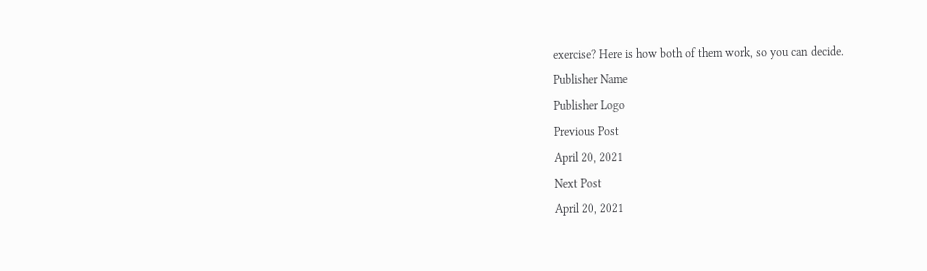exercise? Here is how both of them work, so you can decide.
Publisher Name
Publisher Logo
Previous Post
April 20, 2021
Next Post
April 20, 2021